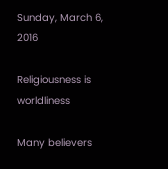Sunday, March 6, 2016

Religiousness is worldliness

Many believers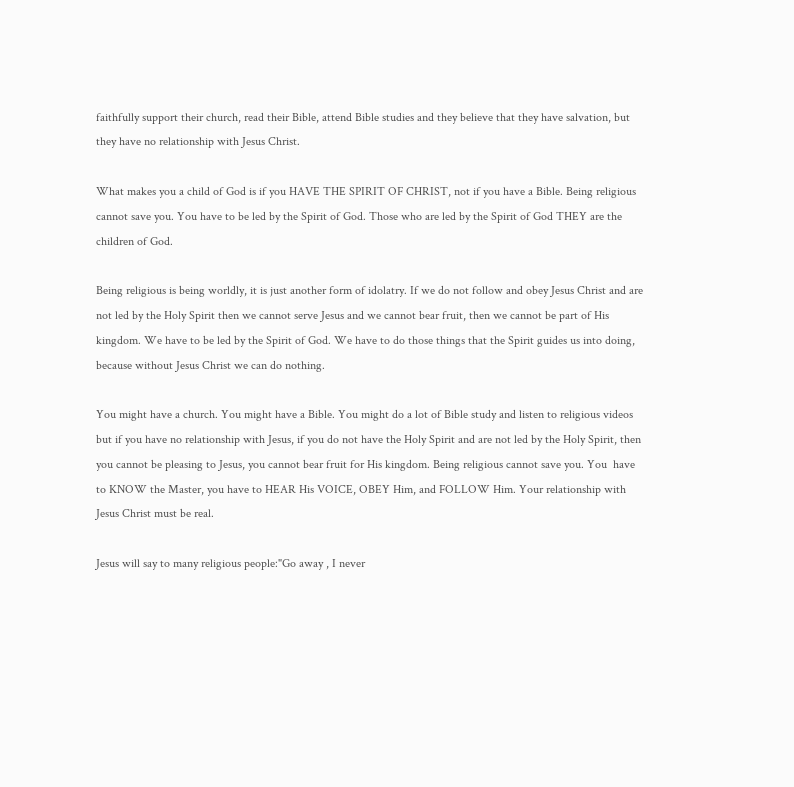faithfully support their church, read their Bible, attend Bible studies and they believe that they have salvation, but they have no relationship with Jesus Christ.

What makes you a child of God is if you HAVE THE SPIRIT OF CHRIST, not if you have a Bible. Being religious cannot save you. You have to be led by the Spirit of God. Those who are led by the Spirit of God THEY are the children of God.

Being religious is being worldly, it is just another form of idolatry. If we do not follow and obey Jesus Christ and are not led by the Holy Spirit then we cannot serve Jesus and we cannot bear fruit, then we cannot be part of His kingdom. We have to be led by the Spirit of God. We have to do those things that the Spirit guides us into doing, because without Jesus Christ we can do nothing.

You might have a church. You might have a Bible. You might do a lot of Bible study and listen to religious videos but if you have no relationship with Jesus, if you do not have the Holy Spirit and are not led by the Holy Spirit, then you cannot be pleasing to Jesus, you cannot bear fruit for His kingdom. Being religious cannot save you. You  have to KNOW the Master, you have to HEAR His VOICE, OBEY Him, and FOLLOW Him. Your relationship with Jesus Christ must be real.

Jesus will say to many religious people:"Go away , I never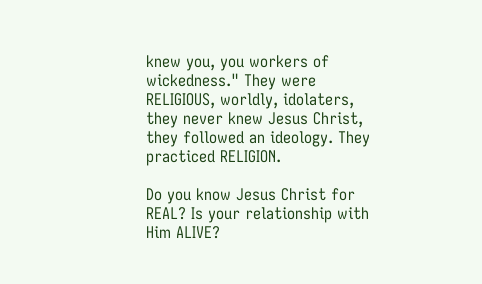knew you, you workers of wickedness." They were RELIGIOUS, worldly, idolaters, they never knew Jesus Christ, they followed an ideology. They practiced RELIGION.

Do you know Jesus Christ for REAL? Is your relationship with Him ALIVE?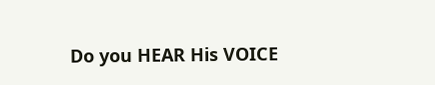Do you HEAR His VOICE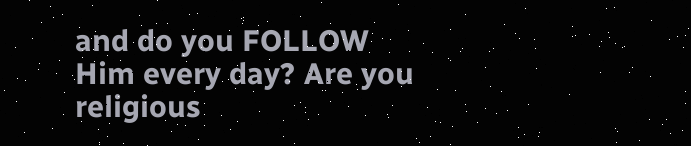and do you FOLLOW Him every day? Are you religious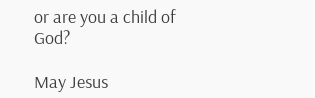or are you a child of God?

May Jesus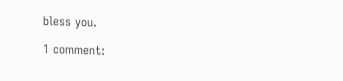bless you.

1 comment: